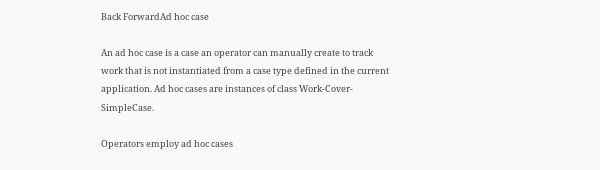Back ForwardAd hoc case

An ad hoc case is a case an operator can manually create to track work that is not instantiated from a case type defined in the current application. Ad hoc cases are instances of class Work-Cover-SimpleCase.

Operators employ ad hoc cases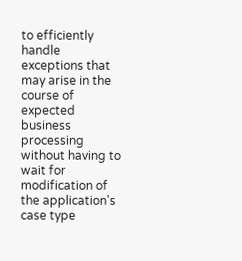to efficiently handle exceptions that may arise in the course of expected business processing without having to wait for modification of the application's case type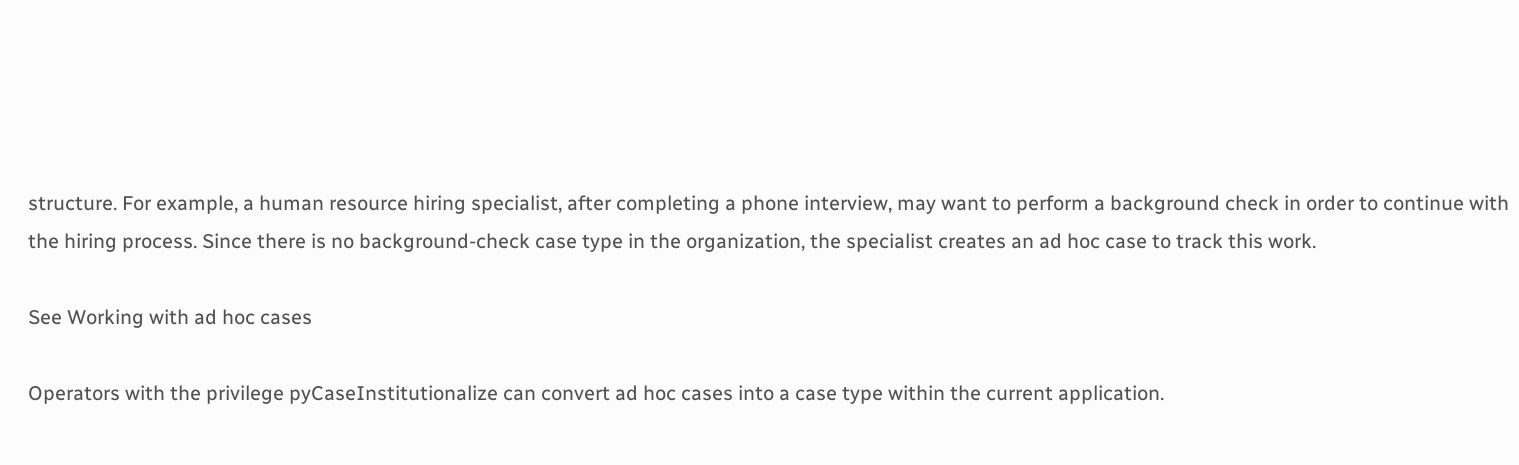structure. For example, a human resource hiring specialist, after completing a phone interview, may want to perform a background check in order to continue with the hiring process. Since there is no background-check case type in the organization, the specialist creates an ad hoc case to track this work.

See Working with ad hoc cases

Operators with the privilege pyCaseInstitutionalize can convert ad hoc cases into a case type within the current application.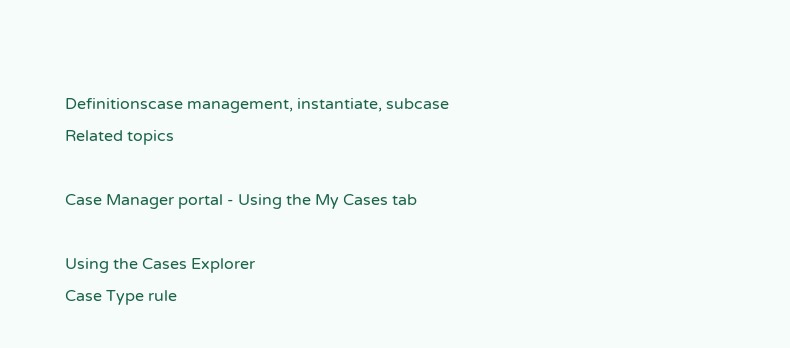Definitionscase management, instantiate, subcase
Related topics

Case Manager portal - Using the My Cases tab

Using the Cases Explorer
Case Type rule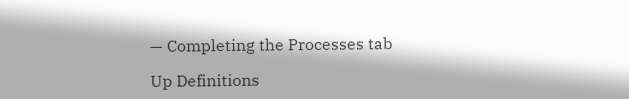— Completing the Processes tab

Up Definitions